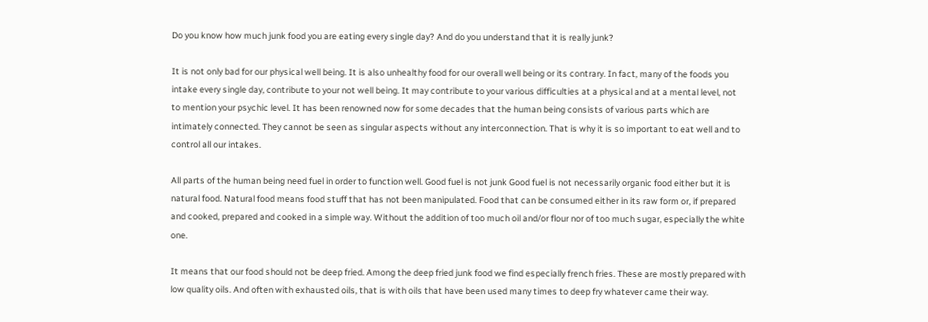Do you know how much junk food you are eating every single day? And do you understand that it is really junk?

It is not only bad for our physical well being. It is also unhealthy food for our overall well being or its contrary. In fact, many of the foods you intake every single day, contribute to your not well being. It may contribute to your various difficulties at a physical and at a mental level, not to mention your psychic level. It has been renowned now for some decades that the human being consists of various parts which are intimately connected. They cannot be seen as singular aspects without any interconnection. That is why it is so important to eat well and to control all our intakes.

All parts of the human being need fuel in order to function well. Good fuel is not junk Good fuel is not necessarily organic food either but it is natural food. Natural food means food stuff that has not been manipulated. Food that can be consumed either in its raw form or, if prepared and cooked, prepared and cooked in a simple way. Without the addition of too much oil and/or flour nor of too much sugar, especially the white one.

It means that our food should not be deep fried. Among the deep fried junk food we find especially french fries. These are mostly prepared with low quality oils. And often with exhausted oils, that is with oils that have been used many times to deep fry whatever came their way.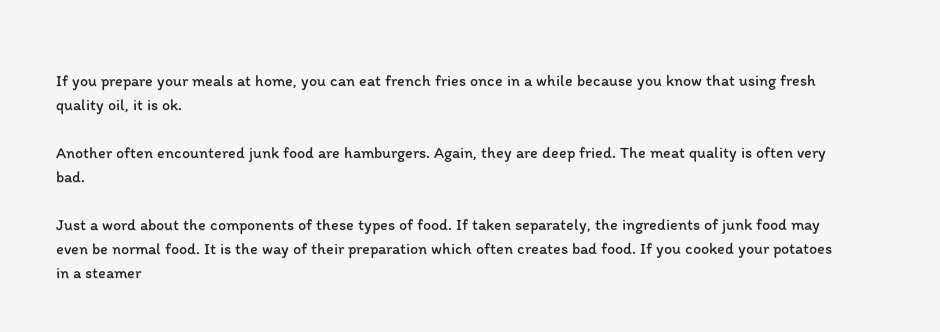If you prepare your meals at home, you can eat french fries once in a while because you know that using fresh quality oil, it is ok.

Another often encountered junk food are hamburgers. Again, they are deep fried. The meat quality is often very bad.

Just a word about the components of these types of food. If taken separately, the ingredients of junk food may even be normal food. It is the way of their preparation which often creates bad food. If you cooked your potatoes in a steamer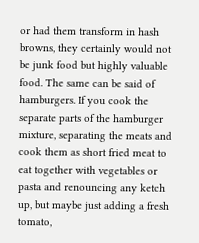or had them transform in hash browns, they certainly would not be junk food but highly valuable food. The same can be said of hamburgers. If you cook the separate parts of the hamburger mixture, separating the meats and cook them as short fried meat to eat together with vegetables or pasta and renouncing any ketch up, but maybe just adding a fresh tomato,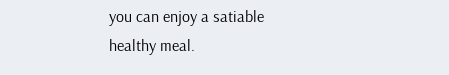you can enjoy a satiable healthy meal.